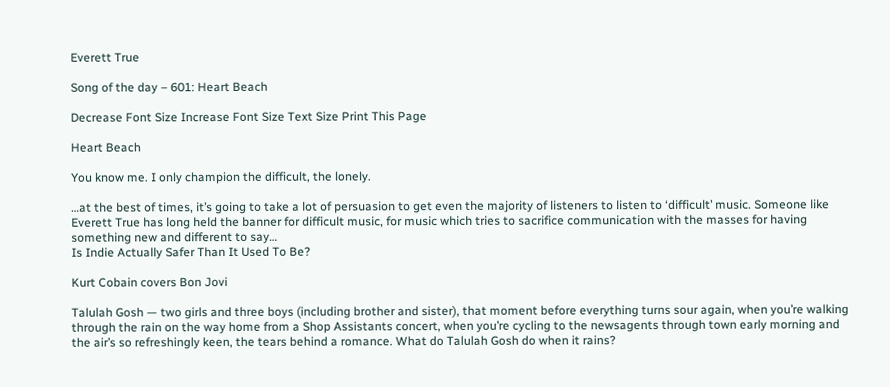Everett True

Song of the day – 601: Heart Beach

Decrease Font Size Increase Font Size Text Size Print This Page

Heart Beach

You know me. I only champion the difficult, the lonely.

…at the best of times, it’s going to take a lot of persuasion to get even the majority of listeners to listen to ‘difficult’ music. Someone like Everett True has long held the banner for difficult music, for music which tries to sacrifice communication with the masses for having something new and different to say…
Is Indie Actually Safer Than It Used To Be?

Kurt Cobain covers Bon Jovi

Talulah Gosh — two girls and three boys (including brother and sister), that moment before everything turns sour again, when you’re walking through the rain on the way home from a Shop Assistants concert, when you’re cycling to the newsagents through town early morning and the air’s so refreshingly keen, the tears behind a romance. What do Talulah Gosh do when it rains?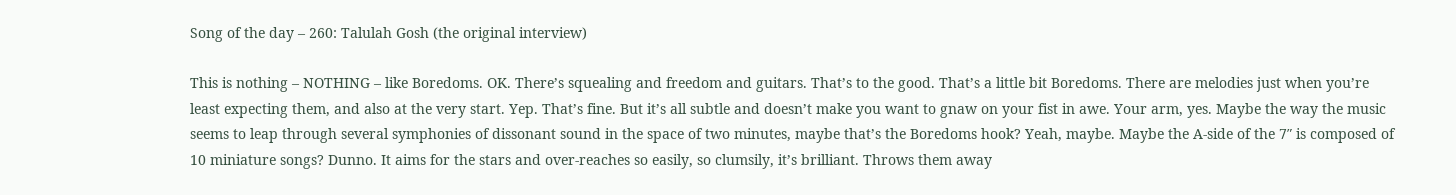Song of the day – 260: Talulah Gosh (the original interview)

This is nothing – NOTHING – like Boredoms. OK. There’s squealing and freedom and guitars. That’s to the good. That’s a little bit Boredoms. There are melodies just when you’re least expecting them, and also at the very start. Yep. That’s fine. But it’s all subtle and doesn’t make you want to gnaw on your fist in awe. Your arm, yes. Maybe the way the music seems to leap through several symphonies of dissonant sound in the space of two minutes, maybe that’s the Boredoms hook? Yeah, maybe. Maybe the A-side of the 7″ is composed of 10 miniature songs? Dunno. It aims for the stars and over-reaches so easily, so clumsily, it’s brilliant. Throws them away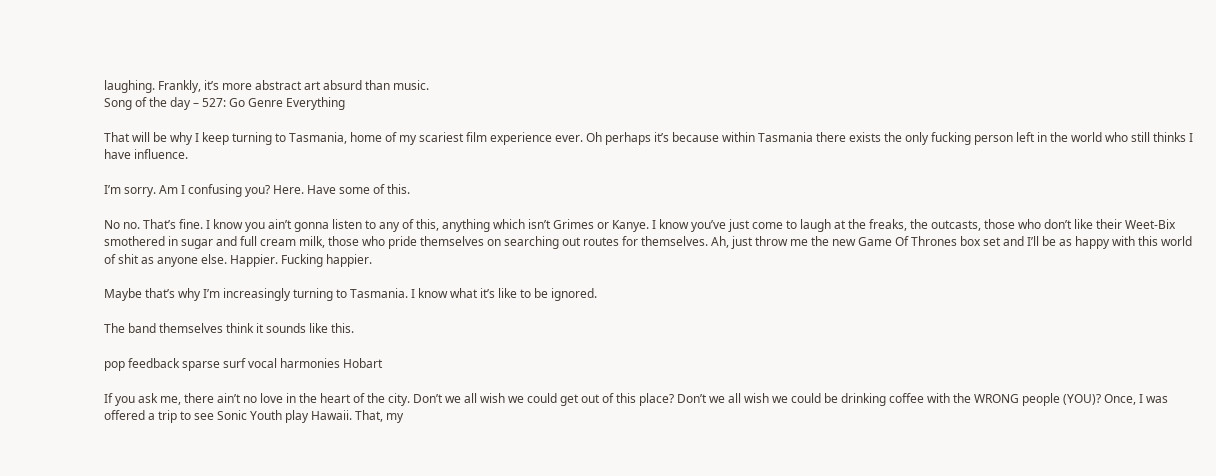laughing. Frankly, it’s more abstract art absurd than music.
Song of the day – 527: Go Genre Everything

That will be why I keep turning to Tasmania, home of my scariest film experience ever. Oh perhaps it’s because within Tasmania there exists the only fucking person left in the world who still thinks I have influence.

I’m sorry. Am I confusing you? Here. Have some of this.

No no. That’s fine. I know you ain’t gonna listen to any of this, anything which isn’t Grimes or Kanye. I know you’ve just come to laugh at the freaks, the outcasts, those who don’t like their Weet-Bix smothered in sugar and full cream milk, those who pride themselves on searching out routes for themselves. Ah, just throw me the new Game Of Thrones box set and I’ll be as happy with this world of shit as anyone else. Happier. Fucking happier.

Maybe that’s why I’m increasingly turning to Tasmania. I know what it’s like to be ignored.

The band themselves think it sounds like this.

pop feedback sparse surf vocal harmonies Hobart

If you ask me, there ain’t no love in the heart of the city. Don’t we all wish we could get out of this place? Don’t we all wish we could be drinking coffee with the WRONG people (YOU)? Once, I was offered a trip to see Sonic Youth play Hawaii. That, my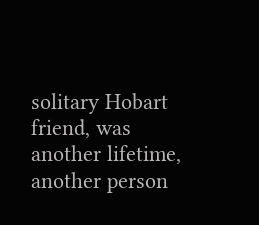solitary Hobart friend, was another lifetime, another person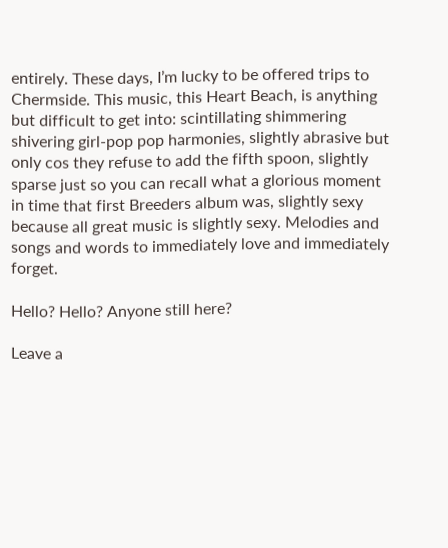entirely. These days, I’m lucky to be offered trips to Chermside. This music, this Heart Beach, is anything but difficult to get into: scintillating shimmering shivering girl-pop pop harmonies, slightly abrasive but only cos they refuse to add the fifth spoon, slightly sparse just so you can recall what a glorious moment in time that first Breeders album was, slightly sexy because all great music is slightly sexy. Melodies and songs and words to immediately love and immediately forget.

Hello? Hello? Anyone still here?

Leave a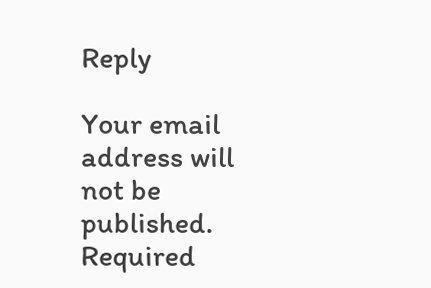Reply

Your email address will not be published. Required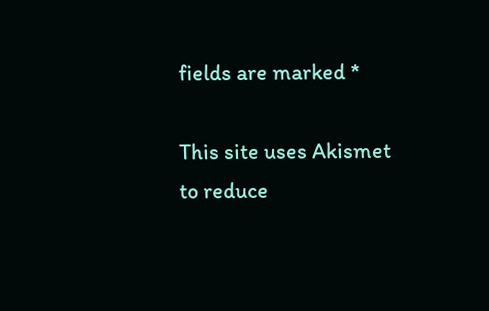fields are marked *

This site uses Akismet to reduce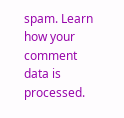spam. Learn how your comment data is processed.